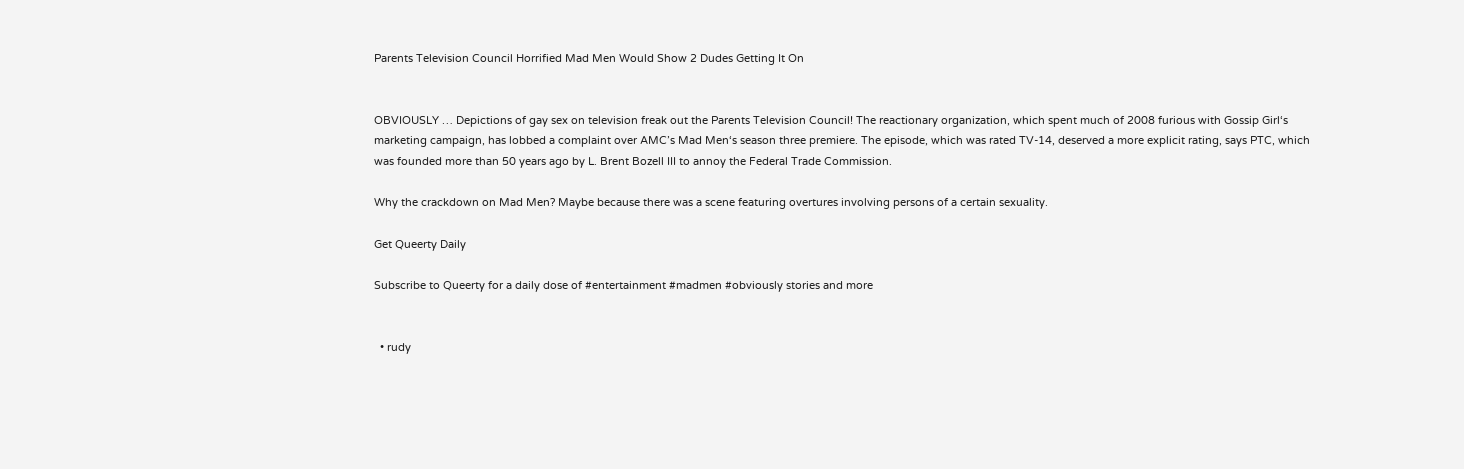Parents Television Council Horrified Mad Men Would Show 2 Dudes Getting It On


OBVIOUSLY … Depictions of gay sex on television freak out the Parents Television Council! The reactionary organization, which spent much of 2008 furious with Gossip Girl‘s marketing campaign, has lobbed a complaint over AMC’s Mad Men‘s season three premiere. The episode, which was rated TV-14, deserved a more explicit rating, says PTC, which was founded more than 50 years ago by L. Brent Bozell III to annoy the Federal Trade Commission.

Why the crackdown on Mad Men? Maybe because there was a scene featuring overtures involving persons of a certain sexuality.

Get Queerty Daily

Subscribe to Queerty for a daily dose of #entertainment #madmen #obviously stories and more


  • rudy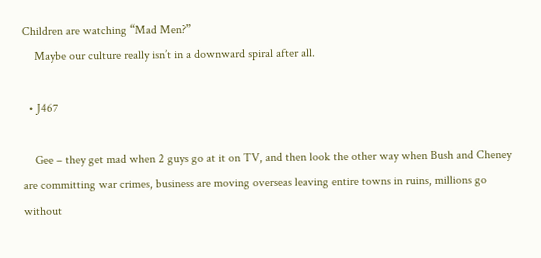Children are watching “Mad Men?”
    Maybe our culture really isn’t in a downward spiral after all.

  • J467

    Gee – they get mad when 2 guys go at it on TV, and then look the other way when Bush and Cheney are committing war crimes, business are moving overseas leaving entire towns in ruins, millions go without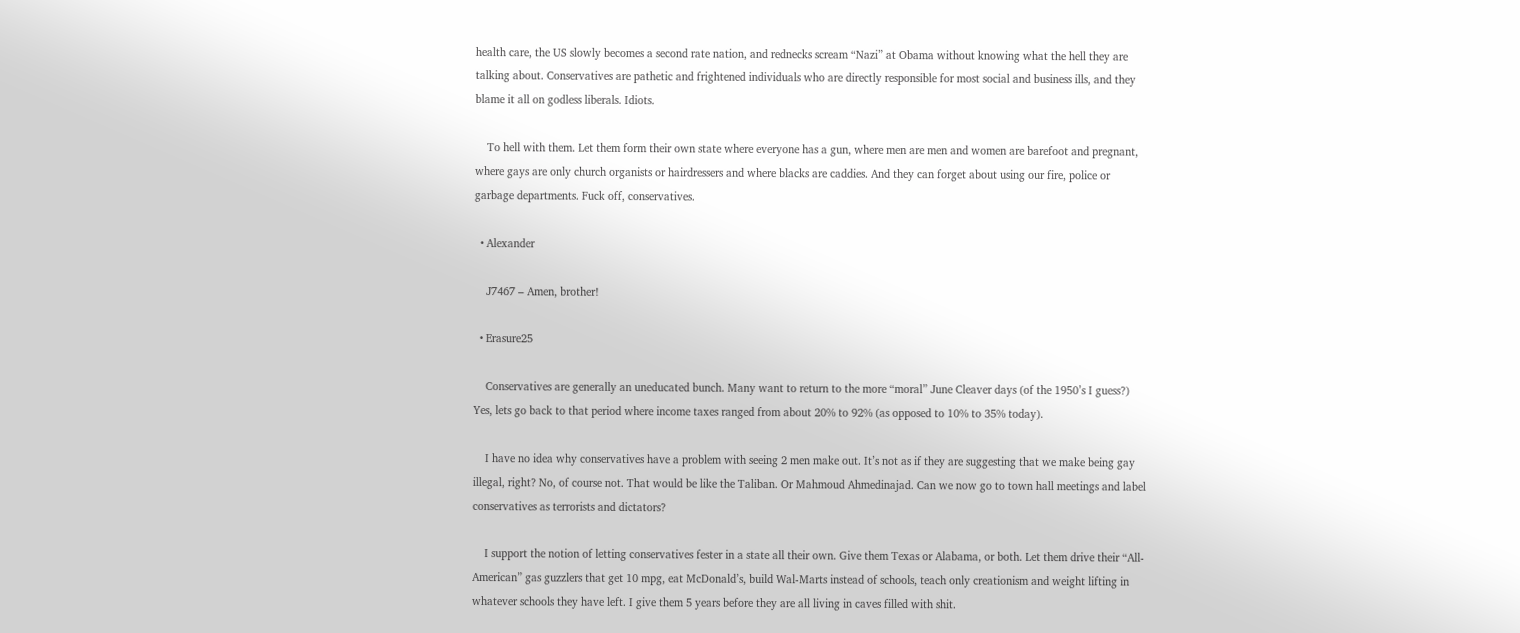health care, the US slowly becomes a second rate nation, and rednecks scream “Nazi” at Obama without knowing what the hell they are talking about. Conservatives are pathetic and frightened individuals who are directly responsible for most social and business ills, and they blame it all on godless liberals. Idiots.

    To hell with them. Let them form their own state where everyone has a gun, where men are men and women are barefoot and pregnant, where gays are only church organists or hairdressers and where blacks are caddies. And they can forget about using our fire, police or garbage departments. Fuck off, conservatives.

  • Alexander

    J7467 – Amen, brother!

  • Erasure25

    Conservatives are generally an uneducated bunch. Many want to return to the more “moral” June Cleaver days (of the 1950’s I guess?) Yes, lets go back to that period where income taxes ranged from about 20% to 92% (as opposed to 10% to 35% today).

    I have no idea why conservatives have a problem with seeing 2 men make out. It’s not as if they are suggesting that we make being gay illegal, right? No, of course not. That would be like the Taliban. Or Mahmoud Ahmedinajad. Can we now go to town hall meetings and label conservatives as terrorists and dictators?

    I support the notion of letting conservatives fester in a state all their own. Give them Texas or Alabama, or both. Let them drive their “All-American” gas guzzlers that get 10 mpg, eat McDonald’s, build Wal-Marts instead of schools, teach only creationism and weight lifting in whatever schools they have left. I give them 5 years before they are all living in caves filled with shit.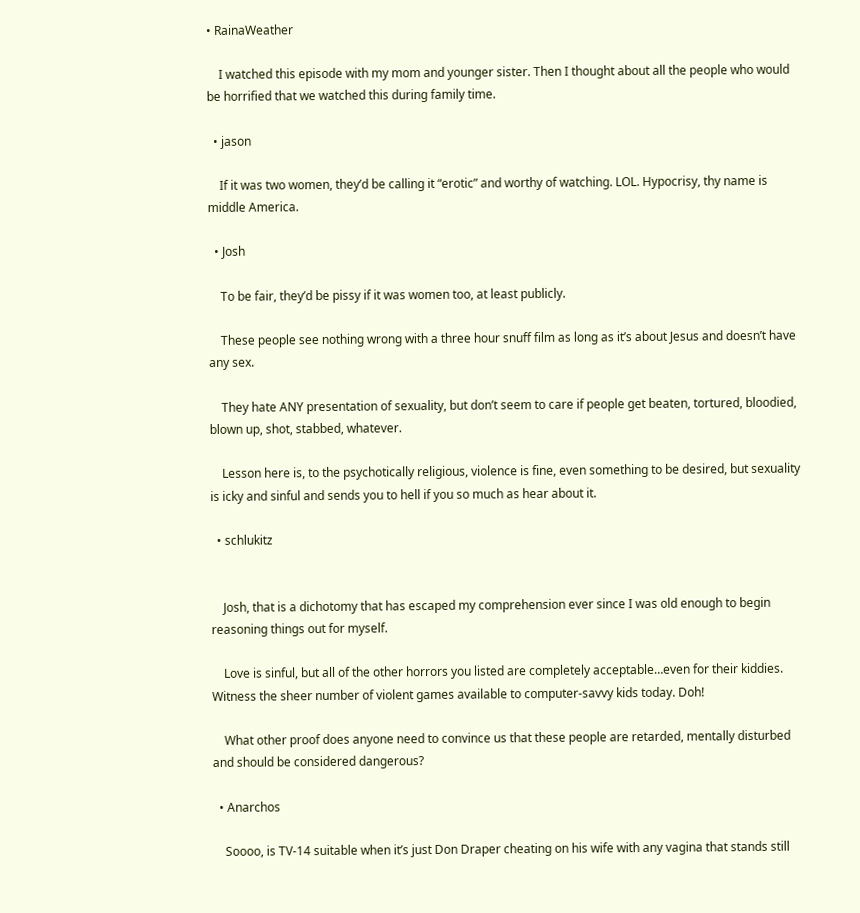• RainaWeather

    I watched this episode with my mom and younger sister. Then I thought about all the people who would be horrified that we watched this during family time.

  • jason

    If it was two women, they’d be calling it “erotic” and worthy of watching. LOL. Hypocrisy, thy name is middle America.

  • Josh

    To be fair, they’d be pissy if it was women too, at least publicly.

    These people see nothing wrong with a three hour snuff film as long as it’s about Jesus and doesn’t have any sex.

    They hate ANY presentation of sexuality, but don’t seem to care if people get beaten, tortured, bloodied, blown up, shot, stabbed, whatever.

    Lesson here is, to the psychotically religious, violence is fine, even something to be desired, but sexuality is icky and sinful and sends you to hell if you so much as hear about it.

  • schlukitz


    Josh, that is a dichotomy that has escaped my comprehension ever since I was old enough to begin reasoning things out for myself.

    Love is sinful, but all of the other horrors you listed are completely acceptable…even for their kiddies. Witness the sheer number of violent games available to computer-savvy kids today. Doh!

    What other proof does anyone need to convince us that these people are retarded, mentally disturbed and should be considered dangerous?

  • Anarchos

    Soooo, is TV-14 suitable when it’s just Don Draper cheating on his wife with any vagina that stands still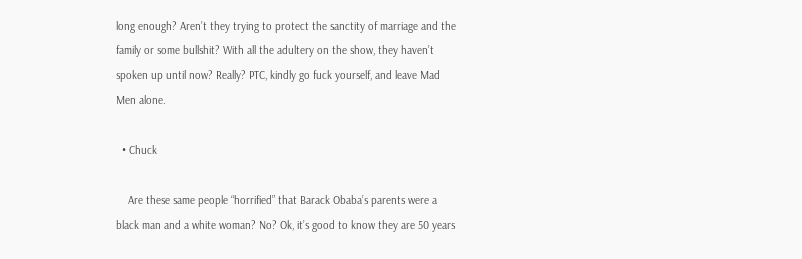long enough? Aren’t they trying to protect the sanctity of marriage and the family or some bullshit? With all the adultery on the show, they haven’t spoken up until now? Really? PTC, kindly go fuck yourself, and leave Mad Men alone.

  • Chuck

    Are these same people “horrified” that Barack Obaba’s parents were a black man and a white woman? No? Ok, it’s good to know they are 50 years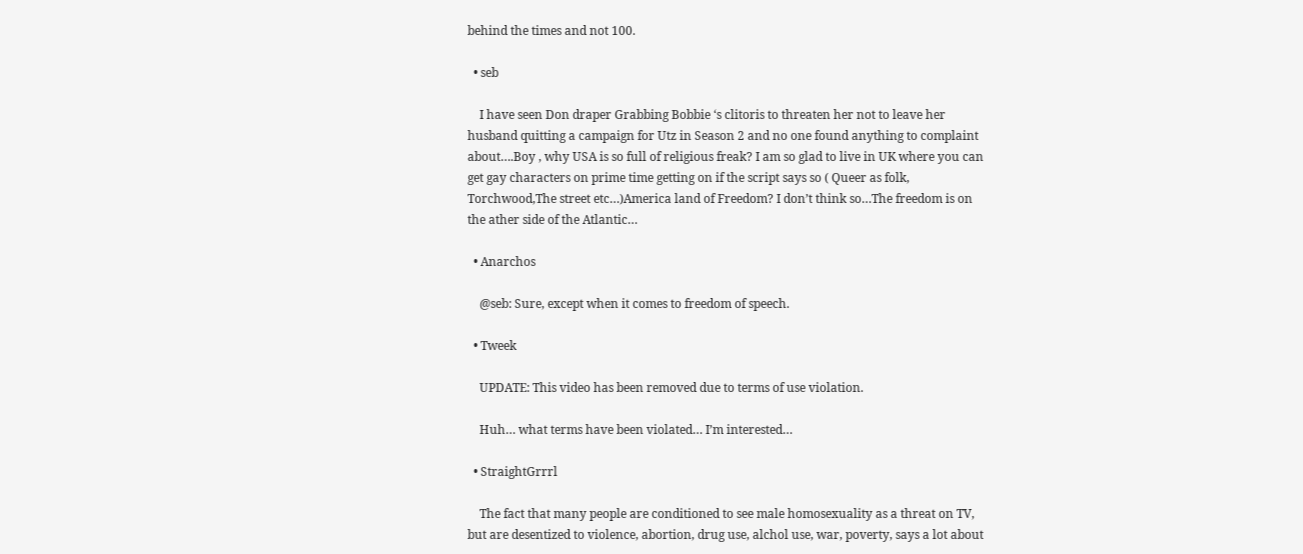behind the times and not 100.

  • seb

    I have seen Don draper Grabbing Bobbie ‘s clitoris to threaten her not to leave her husband quitting a campaign for Utz in Season 2 and no one found anything to complaint about….Boy , why USA is so full of religious freak? I am so glad to live in UK where you can get gay characters on prime time getting on if the script says so ( Queer as folk, Torchwood,The street etc…)America land of Freedom? I don’t think so…The freedom is on the ather side of the Atlantic…

  • Anarchos

    @seb: Sure, except when it comes to freedom of speech.

  • Tweek

    UPDATE: This video has been removed due to terms of use violation.

    Huh… what terms have been violated… I’m interested…

  • StraightGrrrl

    The fact that many people are conditioned to see male homosexuality as a threat on TV, but are desentized to violence, abortion, drug use, alchol use, war, poverty, says a lot about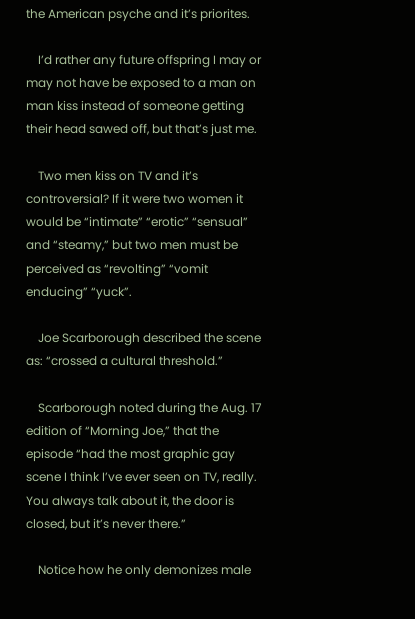the American psyche and it’s priorites.

    I’d rather any future offspring I may or may not have be exposed to a man on man kiss instead of someone getting their head sawed off, but that’s just me.

    Two men kiss on TV and it’s controversial? If it were two women it would be “intimate” “erotic” “sensual” and “steamy,” but two men must be perceived as “revolting” “vomit enducing” “yuck”.

    Joe Scarborough described the scene as: “crossed a cultural threshold.”

    Scarborough noted during the Aug. 17 edition of “Morning Joe,” that the episode “had the most graphic gay scene I think I’ve ever seen on TV, really. You always talk about it, the door is closed, but it’s never there.”

    Notice how he only demonizes male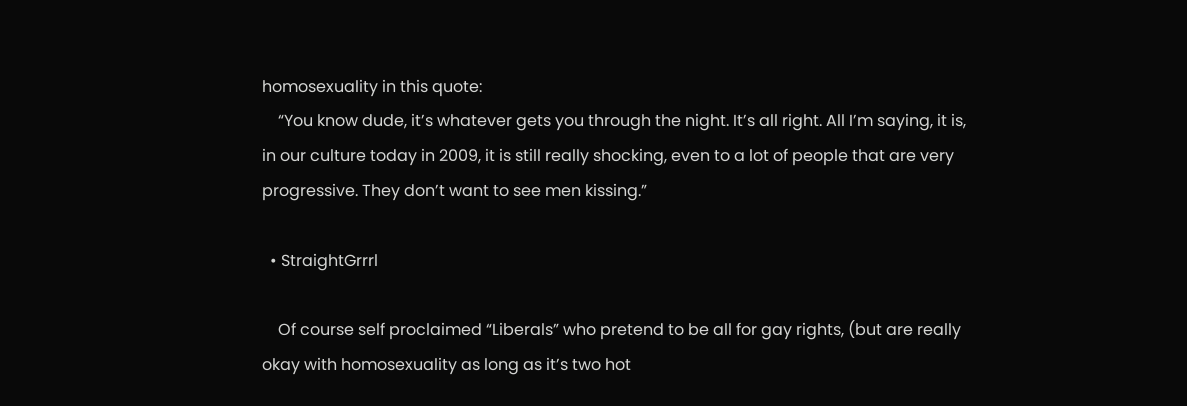homosexuality in this quote:
    “You know dude, it’s whatever gets you through the night. It’s all right. All I’m saying, it is, in our culture today in 2009, it is still really shocking, even to a lot of people that are very progressive. They don’t want to see men kissing.”

  • StraightGrrrl

    Of course self proclaimed “Liberals” who pretend to be all for gay rights, (but are really okay with homosexuality as long as it’s two hot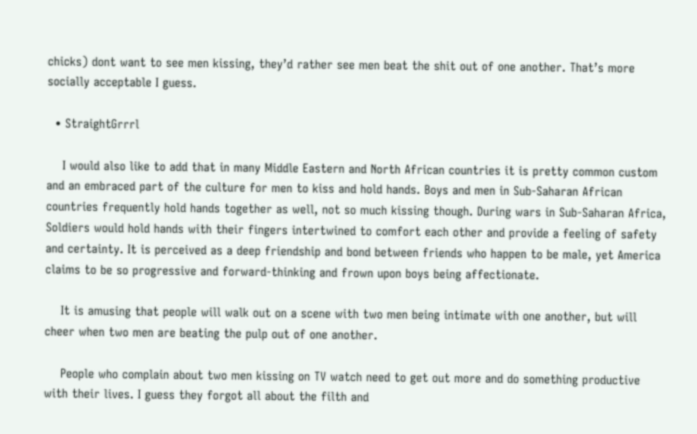chicks) dont want to see men kissing, they’d rather see men beat the shit out of one another. That’s more socially acceptable I guess.

  • StraightGrrrl

    I would also like to add that in many Middle Eastern and North African countries it is pretty common custom and an embraced part of the culture for men to kiss and hold hands. Boys and men in Sub-Saharan African countries frequently hold hands together as well, not so much kissing though. During wars in Sub-Saharan Africa, Soldiers would hold hands with their fingers intertwined to comfort each other and provide a feeling of safety and certainty. It is perceived as a deep friendship and bond between friends who happen to be male, yet America claims to be so progressive and forward-thinking and frown upon boys being affectionate.

    It is amusing that people will walk out on a scene with two men being intimate with one another, but will cheer when two men are beating the pulp out of one another.

    People who complain about two men kissing on TV watch need to get out more and do something productive with their lives. I guess they forgot all about the filth and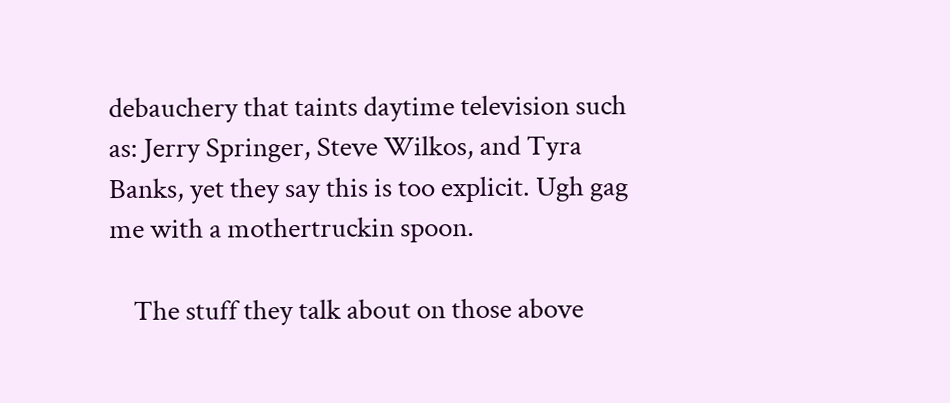debauchery that taints daytime television such as: Jerry Springer, Steve Wilkos, and Tyra Banks, yet they say this is too explicit. Ugh gag me with a mothertruckin spoon.

    The stuff they talk about on those above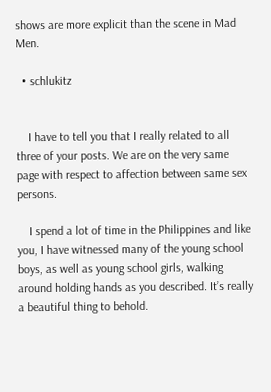shows are more explicit than the scene in Mad Men.

  • schlukitz


    I have to tell you that I really related to all three of your posts. We are on the very same page with respect to affection between same sex persons.

    I spend a lot of time in the Philippines and like you, I have witnessed many of the young school boys, as well as young school girls, walking around holding hands as you described. It’s really a beautiful thing to behold.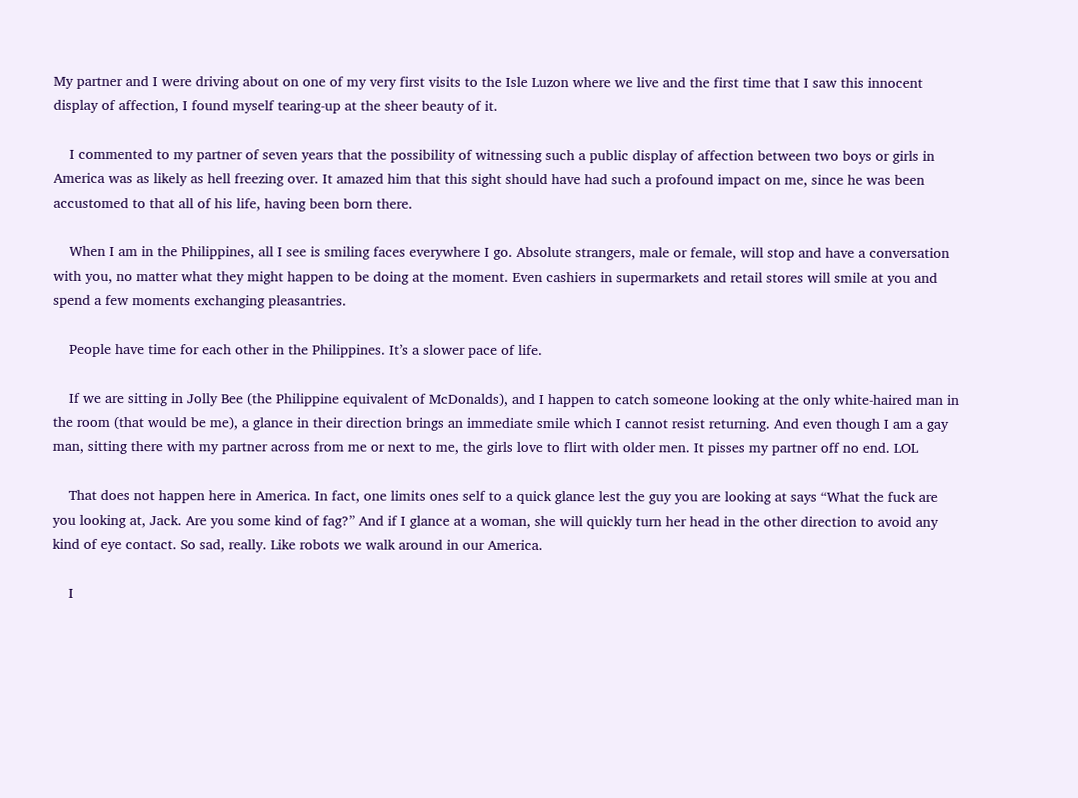My partner and I were driving about on one of my very first visits to the Isle Luzon where we live and the first time that I saw this innocent display of affection, I found myself tearing-up at the sheer beauty of it.

    I commented to my partner of seven years that the possibility of witnessing such a public display of affection between two boys or girls in America was as likely as hell freezing over. It amazed him that this sight should have had such a profound impact on me, since he was been accustomed to that all of his life, having been born there.

    When I am in the Philippines, all I see is smiling faces everywhere I go. Absolute strangers, male or female, will stop and have a conversation with you, no matter what they might happen to be doing at the moment. Even cashiers in supermarkets and retail stores will smile at you and spend a few moments exchanging pleasantries.

    People have time for each other in the Philippines. It’s a slower pace of life.

    If we are sitting in Jolly Bee (the Philippine equivalent of McDonalds), and I happen to catch someone looking at the only white-haired man in the room (that would be me), a glance in their direction brings an immediate smile which I cannot resist returning. And even though I am a gay man, sitting there with my partner across from me or next to me, the girls love to flirt with older men. It pisses my partner off no end. LOL

    That does not happen here in America. In fact, one limits ones self to a quick glance lest the guy you are looking at says “What the fuck are you looking at, Jack. Are you some kind of fag?” And if I glance at a woman, she will quickly turn her head in the other direction to avoid any kind of eye contact. So sad, really. Like robots we walk around in our America.

    I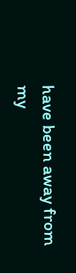have been away from my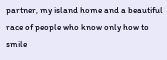partner, my island home and a beautiful race of people who know only how to smile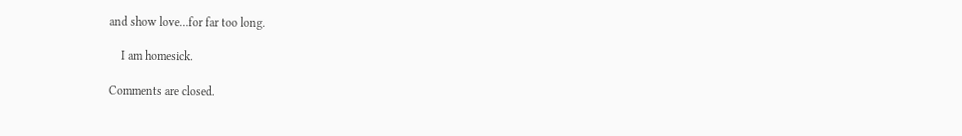and show love…for far too long.

    I am homesick.

Comments are closed.